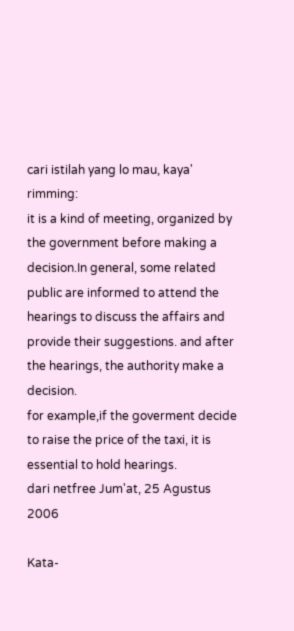cari istilah yang lo mau, kaya' rimming:
it is a kind of meeting, organized by the government before making a decision.In general, some related public are informed to attend the hearings to discuss the affairs and provide their suggestions. and after the hearings, the authority make a decision.
for example,if the goverment decide to raise the price of the taxi, it is essential to hold hearings.
dari netfree Jum'at, 25 Agustus 2006

Kata-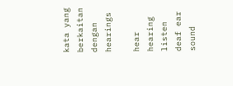kata yang berkaitan dengan hearings

hear hearing listen deaf ear sound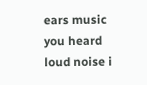ears music you heard loud noise i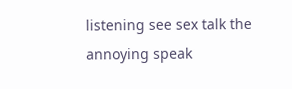listening see sex talk the annoying speak